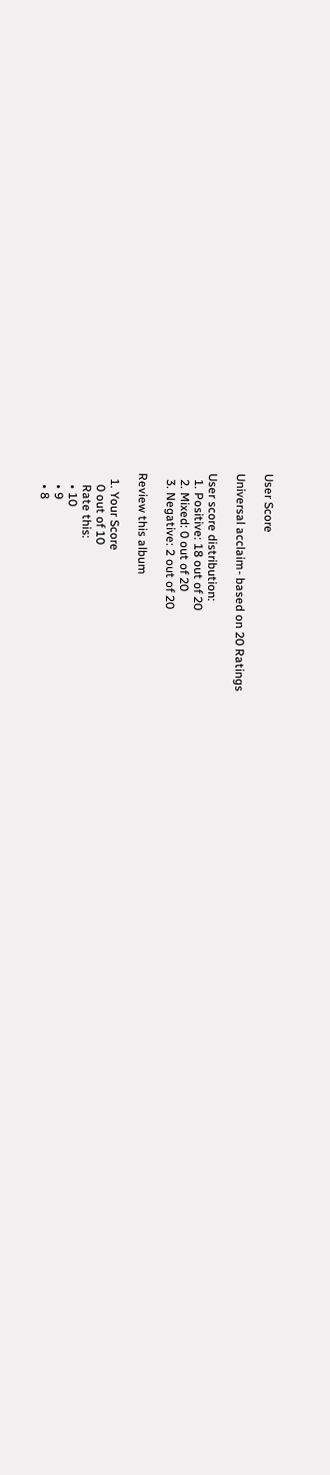User Score

Universal acclaim- based on 20 Ratings

User score distribution:
  1. Positive: 18 out of 20
  2. Mixed: 0 out of 20
  3. Negative: 2 out of 20

Review this album

  1. Your Score
    0 out of 10
    Rate this:
    • 10
    • 9
    • 8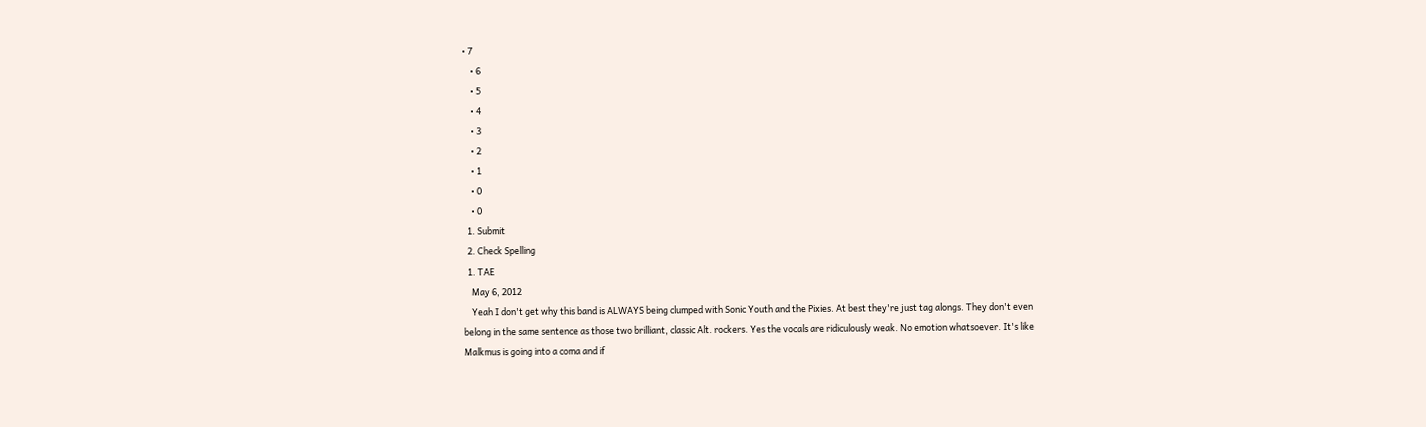• 7
    • 6
    • 5
    • 4
    • 3
    • 2
    • 1
    • 0
    • 0
  1. Submit
  2. Check Spelling
  1. TAE
    May 6, 2012
    Yeah I don't get why this band is ALWAYS being clumped with Sonic Youth and the Pixies. At best they're just tag alongs. They don't even belong in the same sentence as those two brilliant, classic Alt. rockers. Yes the vocals are ridiculously weak. No emotion whatsoever. It's like Malkmus is going into a coma and if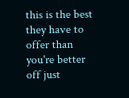this is the best they have to offer than you're better off just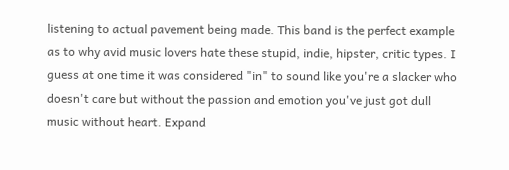listening to actual pavement being made. This band is the perfect example as to why avid music lovers hate these stupid, indie, hipster, critic types. I guess at one time it was considered "in" to sound like you're a slacker who doesn't care but without the passion and emotion you've just got dull music without heart. Expand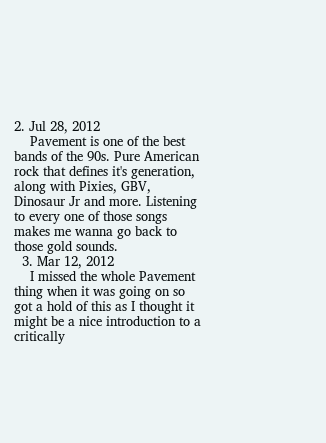2. Jul 28, 2012
    Pavement is one of the best bands of the 90s. Pure American rock that defines it's generation, along with Pixies, GBV, Dinosaur Jr and more. Listening to every one of those songs makes me wanna go back to those gold sounds.
  3. Mar 12, 2012
    I missed the whole Pavement thing when it was going on so got a hold of this as I thought it might be a nice introduction to a critically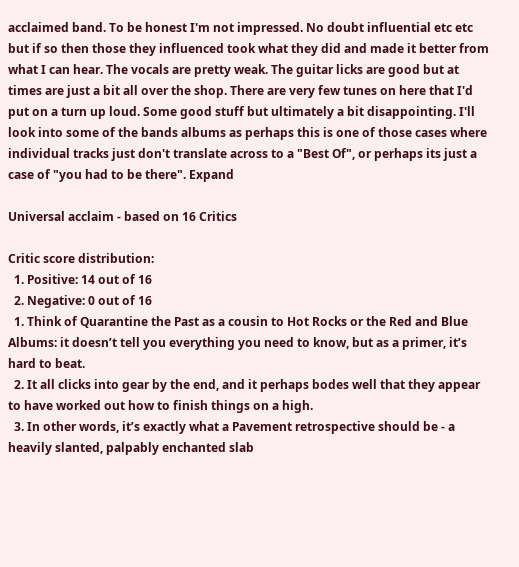acclaimed band. To be honest I'm not impressed. No doubt influential etc etc but if so then those they influenced took what they did and made it better from what I can hear. The vocals are pretty weak. The guitar licks are good but at times are just a bit all over the shop. There are very few tunes on here that I'd put on a turn up loud. Some good stuff but ultimately a bit disappointing. I'll look into some of the bands albums as perhaps this is one of those cases where individual tracks just don't translate across to a "Best Of", or perhaps its just a case of "you had to be there". Expand

Universal acclaim - based on 16 Critics

Critic score distribution:
  1. Positive: 14 out of 16
  2. Negative: 0 out of 16
  1. Think of Quarantine the Past as a cousin to Hot Rocks or the Red and Blue Albums: it doesn’t tell you everything you need to know, but as a primer, it’s hard to beat.
  2. It all clicks into gear by the end, and it perhaps bodes well that they appear to have worked out how to finish things on a high.
  3. In other words, it’s exactly what a Pavement retrospective should be - a heavily slanted, palpably enchanted slab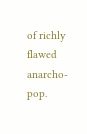of richly flawed anarcho-pop.